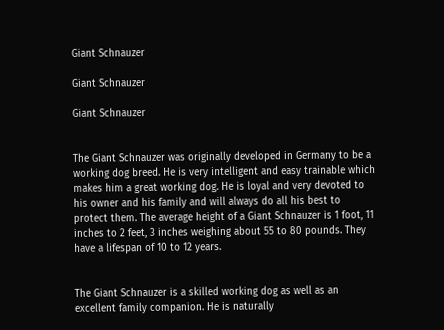Giant Schnauzer

Giant Schnauzer

Giant Schnauzer


The Giant Schnauzer was originally developed in Germany to be a working dog breed. He is very intelligent and easy trainable which makes him a great working dog. He is loyal and very devoted to his owner and his family and will always do all his best to protect them. The average height of a Giant Schnauzer is 1 foot, 11 inches to 2 feet, 3 inches weighing about 55 to 80 pounds. They have a lifespan of 10 to 12 years.


The Giant Schnauzer is a skilled working dog as well as an excellent family companion. He is naturally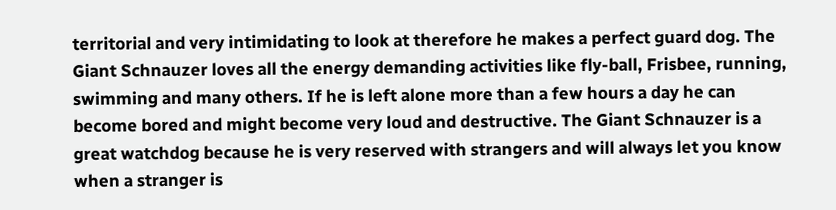territorial and very intimidating to look at therefore he makes a perfect guard dog. The Giant Schnauzer loves all the energy demanding activities like fly-ball, Frisbee, running, swimming and many others. If he is left alone more than a few hours a day he can become bored and might become very loud and destructive. The Giant Schnauzer is a great watchdog because he is very reserved with strangers and will always let you know when a stranger is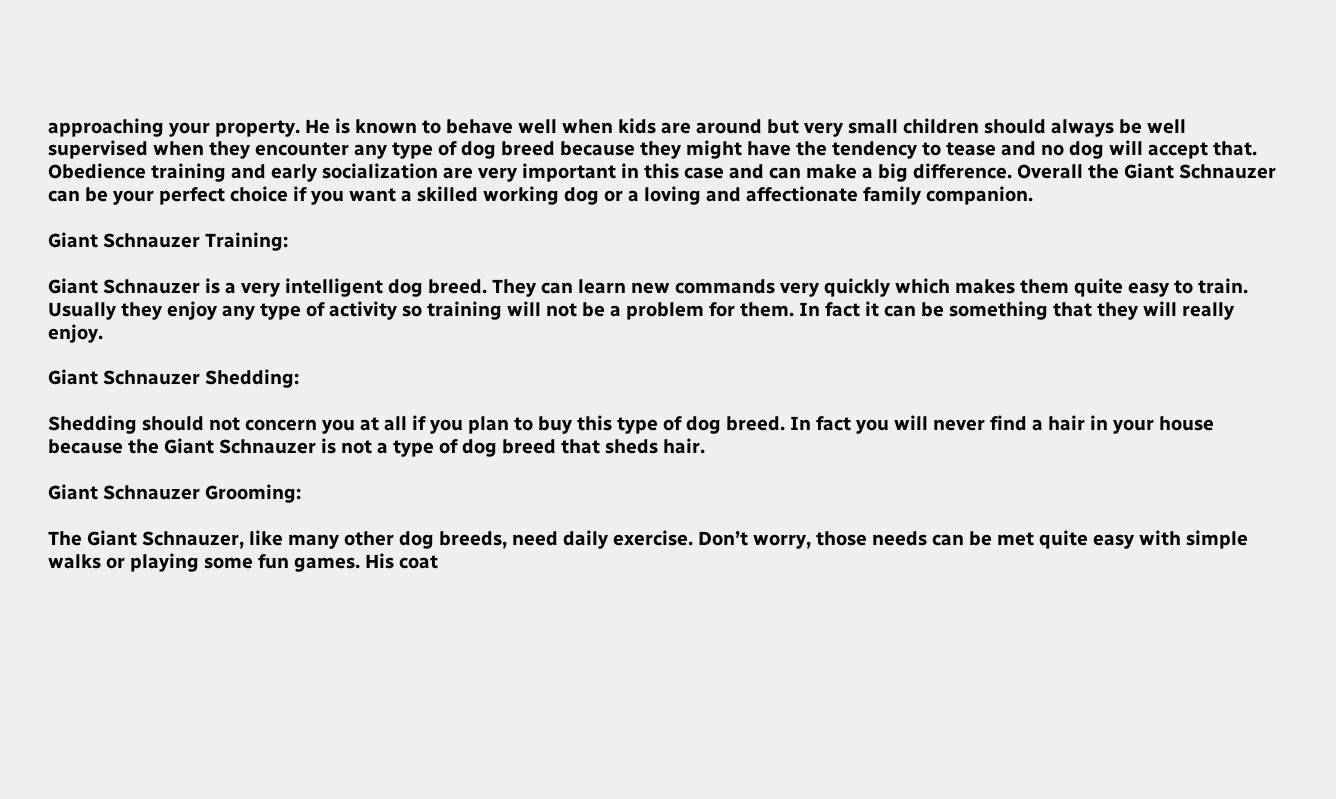approaching your property. He is known to behave well when kids are around but very small children should always be well supervised when they encounter any type of dog breed because they might have the tendency to tease and no dog will accept that. Obedience training and early socialization are very important in this case and can make a big difference. Overall the Giant Schnauzer can be your perfect choice if you want a skilled working dog or a loving and affectionate family companion.

Giant Schnauzer Training:

Giant Schnauzer is a very intelligent dog breed. They can learn new commands very quickly which makes them quite easy to train. Usually they enjoy any type of activity so training will not be a problem for them. In fact it can be something that they will really enjoy.

Giant Schnauzer Shedding:

Shedding should not concern you at all if you plan to buy this type of dog breed. In fact you will never find a hair in your house because the Giant Schnauzer is not a type of dog breed that sheds hair.

Giant Schnauzer Grooming:

The Giant Schnauzer, like many other dog breeds, need daily exercise. Don’t worry, those needs can be met quite easy with simple walks or playing some fun games. His coat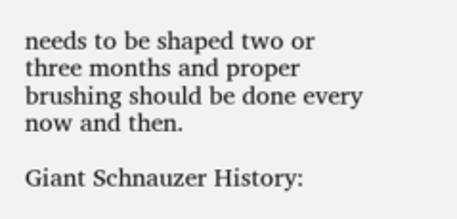needs to be shaped two or three months and proper brushing should be done every now and then.

Giant Schnauzer History: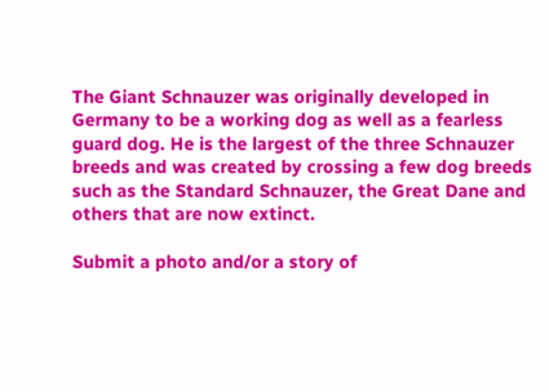The Giant Schnauzer was originally developed in Germany to be a working dog as well as a fearless guard dog. He is the largest of the three Schnauzer breeds and was created by crossing a few dog breeds such as the Standard Schnauzer, the Great Dane and others that are now extinct.

Submit a photo and/or a story of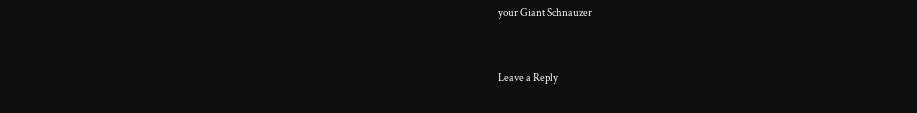your Giant Schnauzer


Leave a Reply